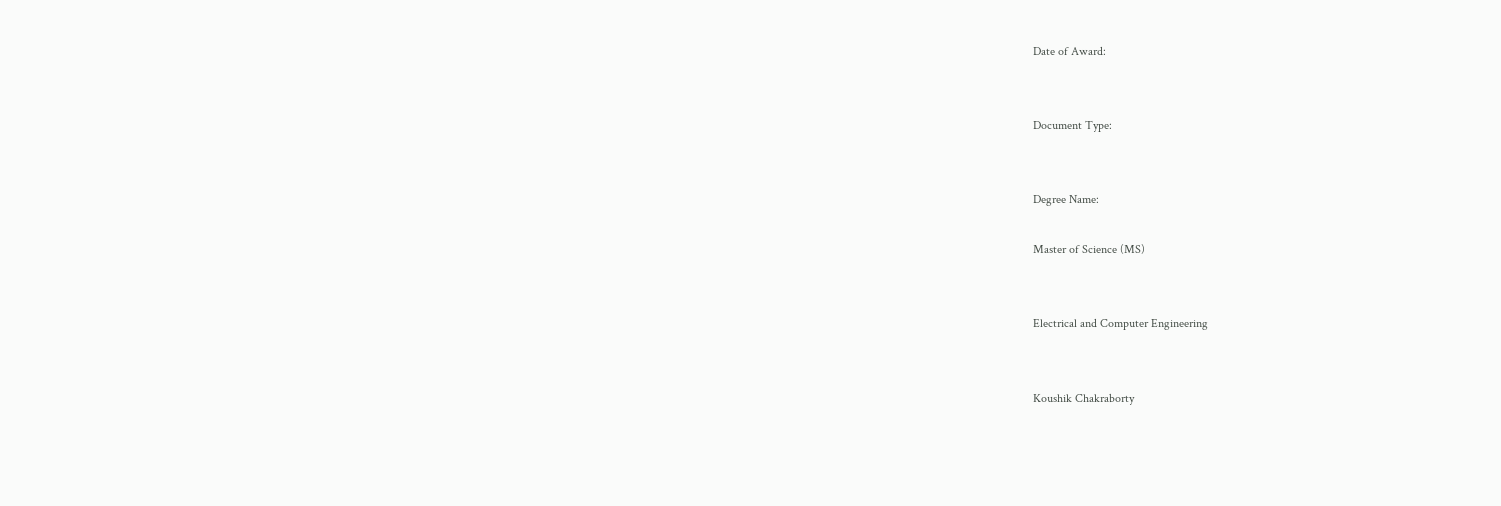Date of Award:


Document Type:


Degree Name:

Master of Science (MS)


Electrical and Computer Engineering


Koushik Chakraborty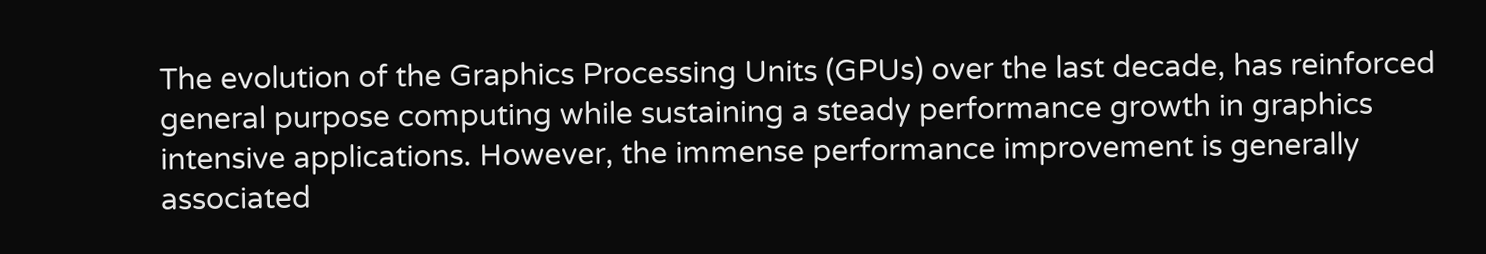The evolution of the Graphics Processing Units (GPUs) over the last decade, has reinforced general purpose computing while sustaining a steady performance growth in graphics intensive applications. However, the immense performance improvement is generally associated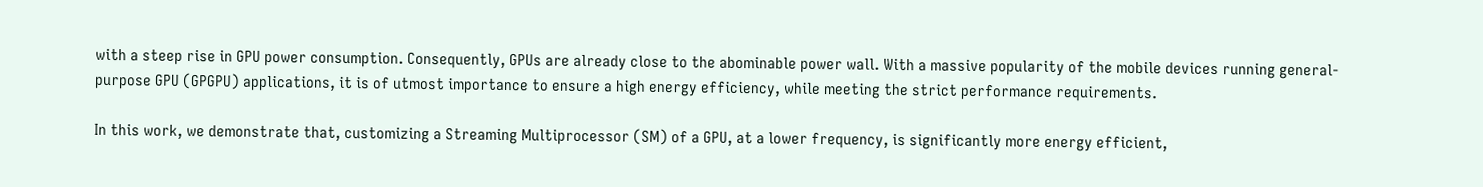with a steep rise in GPU power consumption. Consequently, GPUs are already close to the abominable power wall. With a massive popularity of the mobile devices running general-purpose GPU (GPGPU) applications, it is of utmost importance to ensure a high energy efficiency, while meeting the strict performance requirements.

In this work, we demonstrate that, customizing a Streaming Multiprocessor (SM) of a GPU, at a lower frequency, is significantly more energy efficient,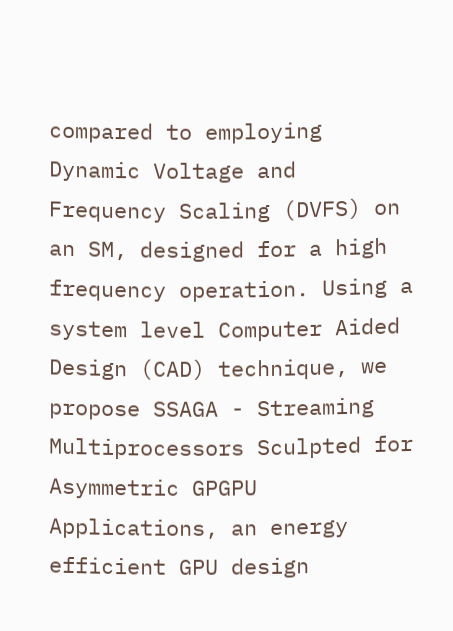compared to employing Dynamic Voltage and Frequency Scaling (DVFS) on an SM, designed for a high frequency operation. Using a system level Computer Aided Design (CAD) technique, we propose SSAGA - Streaming Multiprocessors Sculpted for Asymmetric GPGPU Applications, an energy efficient GPU design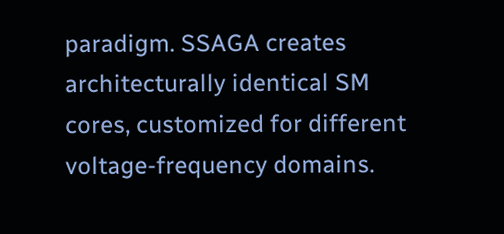paradigm. SSAGA creates architecturally identical SM cores, customized for different voltage-frequency domains.